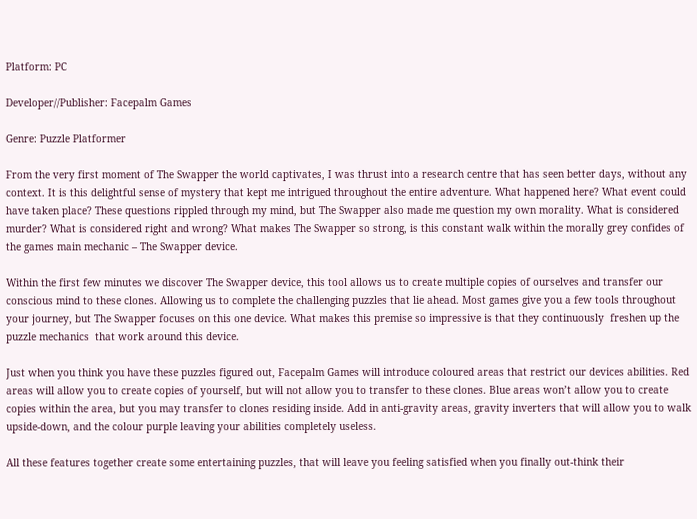Platform: PC

Developer//Publisher: Facepalm Games

Genre: Puzzle Platformer

From the very first moment of The Swapper the world captivates, I was thrust into a research centre that has seen better days, without any context. It is this delightful sense of mystery that kept me intrigued throughout the entire adventure. What happened here? What event could have taken place? These questions rippled through my mind, but The Swapper also made me question my own morality. What is considered murder? What is considered right and wrong? What makes The Swapper so strong, is this constant walk within the morally grey confides of the games main mechanic – The Swapper device.

Within the first few minutes we discover The Swapper device, this tool allows us to create multiple copies of ourselves and transfer our conscious mind to these clones. Allowing us to complete the challenging puzzles that lie ahead. Most games give you a few tools throughout your journey, but The Swapper focuses on this one device. What makes this premise so impressive is that they continuously  freshen up the puzzle mechanics  that work around this device.

Just when you think you have these puzzles figured out, Facepalm Games will introduce coloured areas that restrict our devices abilities. Red areas will allow you to create copies of yourself, but will not allow you to transfer to these clones. Blue areas won’t allow you to create copies within the area, but you may transfer to clones residing inside. Add in anti-gravity areas, gravity inverters that will allow you to walk upside-down, and the colour purple leaving your abilities completely useless.

All these features together create some entertaining puzzles, that will leave you feeling satisfied when you finally out-think their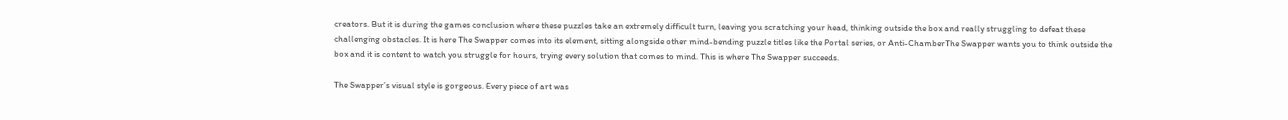creators. But it is during the games conclusion where these puzzles take an extremely difficult turn, leaving you scratching your head, thinking outside the box and really struggling to defeat these challenging obstacles. It is here The Swapper comes into its element, sitting alongside other mind-bending puzzle titles like the Portal series, or Anti-ChamberThe Swapper wants you to think outside the box and it is content to watch you struggle for hours, trying every solution that comes to mind. This is where The Swapper succeeds.

The Swapper’s visual style is gorgeous. Every piece of art was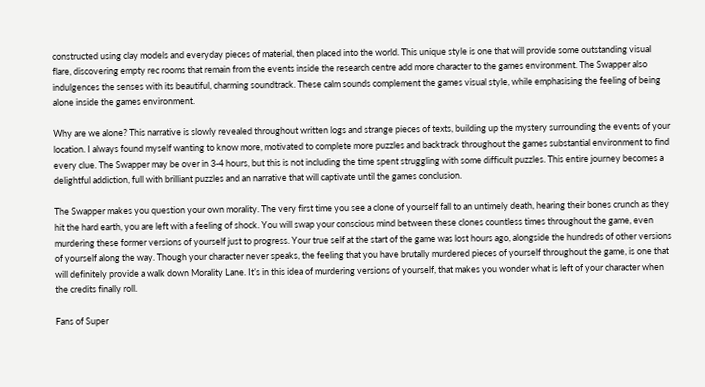constructed using clay models and everyday pieces of material, then placed into the world. This unique style is one that will provide some outstanding visual flare, discovering empty rec rooms that remain from the events inside the research centre add more character to the games environment. The Swapper also indulgences the senses with its beautiful, charming soundtrack. These calm sounds complement the games visual style, while emphasising the feeling of being alone inside the games environment.

Why are we alone? This narrative is slowly revealed throughout written logs and strange pieces of texts, building up the mystery surrounding the events of your location. I always found myself wanting to know more, motivated to complete more puzzles and backtrack throughout the games substantial environment to find every clue. The Swapper may be over in 3-4 hours, but this is not including the time spent struggling with some difficult puzzles. This entire journey becomes a delightful addiction, full with brilliant puzzles and an narrative that will captivate until the games conclusion.

The Swapper makes you question your own morality. The very first time you see a clone of yourself fall to an untimely death, hearing their bones crunch as they hit the hard earth, you are left with a feeling of shock. You will swap your conscious mind between these clones countless times throughout the game, even murdering these former versions of yourself just to progress. Your true self at the start of the game was lost hours ago, alongside the hundreds of other versions of yourself along the way. Though your character never speaks, the feeling that you have brutally murdered pieces of yourself throughout the game, is one that will definitely provide a walk down Morality Lane. It’s in this idea of murdering versions of yourself, that makes you wonder what is left of your character when the credits finally roll.

Fans of Super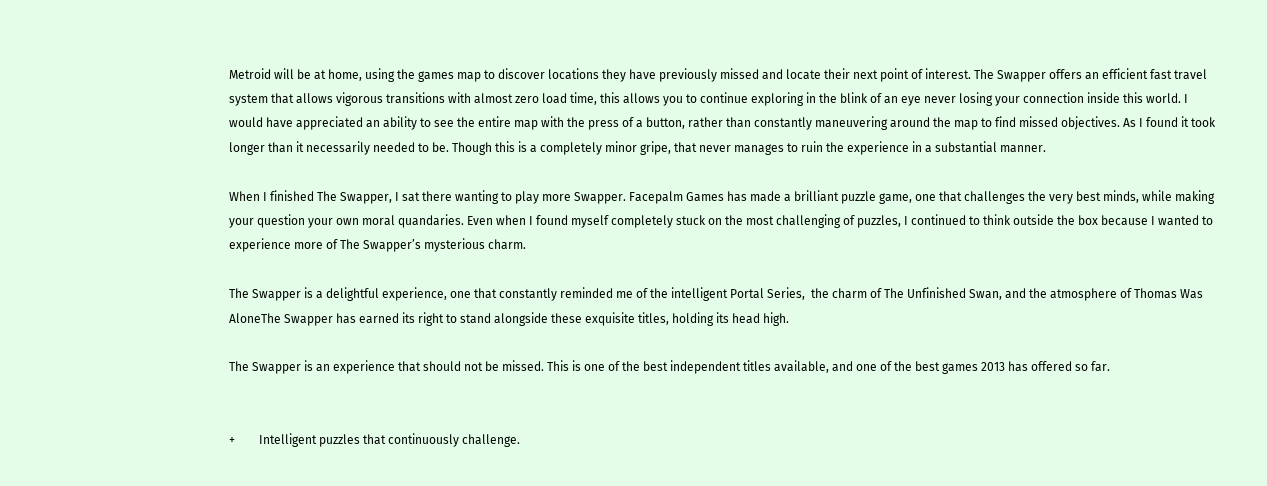Metroid will be at home, using the games map to discover locations they have previously missed and locate their next point of interest. The Swapper offers an efficient fast travel system that allows vigorous transitions with almost zero load time, this allows you to continue exploring in the blink of an eye never losing your connection inside this world. I would have appreciated an ability to see the entire map with the press of a button, rather than constantly maneuvering around the map to find missed objectives. As I found it took longer than it necessarily needed to be. Though this is a completely minor gripe, that never manages to ruin the experience in a substantial manner.

When I finished The Swapper, I sat there wanting to play more Swapper. Facepalm Games has made a brilliant puzzle game, one that challenges the very best minds, while making your question your own moral quandaries. Even when I found myself completely stuck on the most challenging of puzzles, I continued to think outside the box because I wanted to experience more of The Swapper’s mysterious charm.

The Swapper is a delightful experience, one that constantly reminded me of the intelligent Portal Series,  the charm of The Unfinished Swan, and the atmosphere of Thomas Was AloneThe Swapper has earned its right to stand alongside these exquisite titles, holding its head high.

The Swapper is an experience that should not be missed. This is one of the best independent titles available, and one of the best games 2013 has offered so far.


+        Intelligent puzzles that continuously challenge.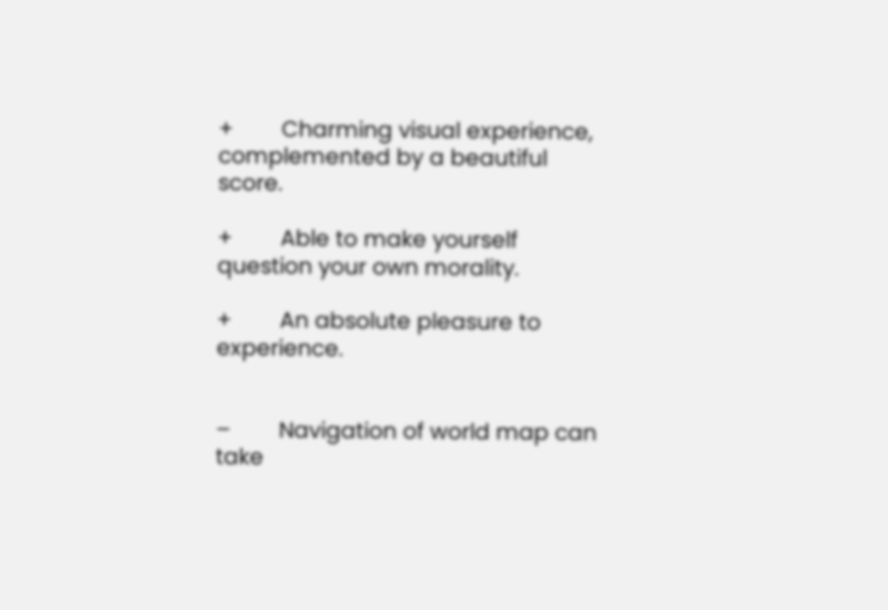+        Charming visual experience, complemented by a beautiful score.

+        Able to make yourself question your own morality.

+        An absolute pleasure to experience.


–        Navigation of world map can take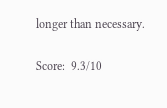longer than necessary.

Score:  9.3/10